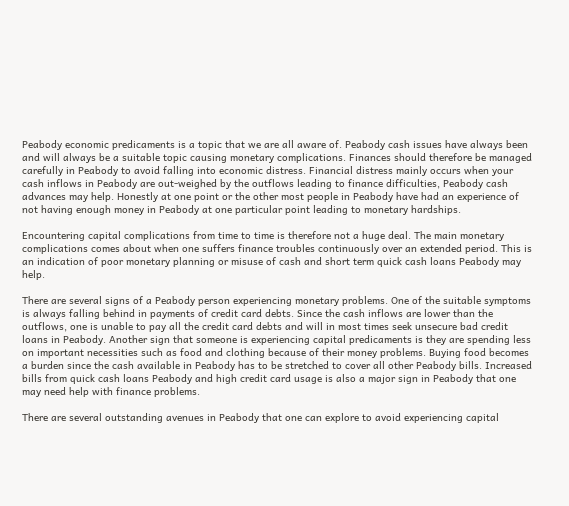Peabody economic predicaments is a topic that we are all aware of. Peabody cash issues have always been and will always be a suitable topic causing monetary complications. Finances should therefore be managed carefully in Peabody to avoid falling into economic distress. Financial distress mainly occurs when your cash inflows in Peabody are out-weighed by the outflows leading to finance difficulties, Peabody cash advances may help. Honestly at one point or the other most people in Peabody have had an experience of not having enough money in Peabody at one particular point leading to monetary hardships.

Encountering capital complications from time to time is therefore not a huge deal. The main monetary complications comes about when one suffers finance troubles continuously over an extended period. This is an indication of poor monetary planning or misuse of cash and short term quick cash loans Peabody may help.

There are several signs of a Peabody person experiencing monetary problems. One of the suitable symptoms is always falling behind in payments of credit card debts. Since the cash inflows are lower than the outflows, one is unable to pay all the credit card debts and will in most times seek unsecure bad credit loans in Peabody. Another sign that someone is experiencing capital predicaments is they are spending less on important necessities such as food and clothing because of their money problems. Buying food becomes a burden since the cash available in Peabody has to be stretched to cover all other Peabody bills. Increased bills from quick cash loans Peabody and high credit card usage is also a major sign in Peabody that one may need help with finance problems.

There are several outstanding avenues in Peabody that one can explore to avoid experiencing capital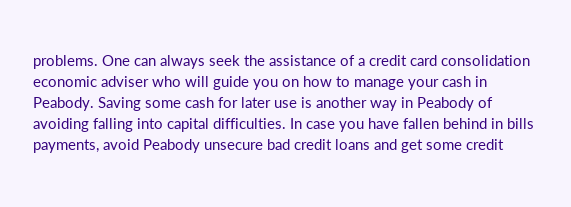problems. One can always seek the assistance of a credit card consolidation economic adviser who will guide you on how to manage your cash in Peabody. Saving some cash for later use is another way in Peabody of avoiding falling into capital difficulties. In case you have fallen behind in bills payments, avoid Peabody unsecure bad credit loans and get some credit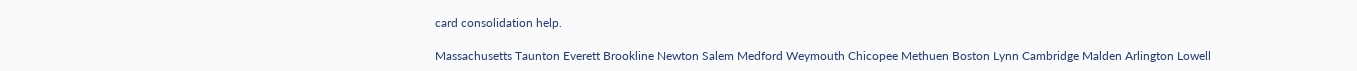card consolidation help.

Massachusetts Taunton Everett Brookline Newton Salem Medford Weymouth Chicopee Methuen Boston Lynn Cambridge Malden Arlington Lowell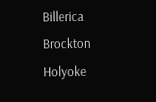Billerica Brockton Holyoke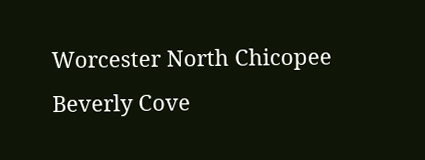Worcester North Chicopee Beverly Cove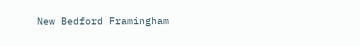New Bedford Framingham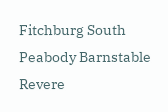Fitchburg South Peabody Barnstable Revere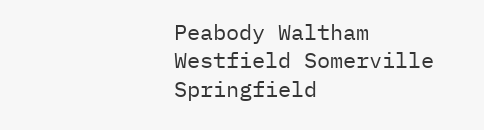Peabody Waltham Westfield Somerville Springfield